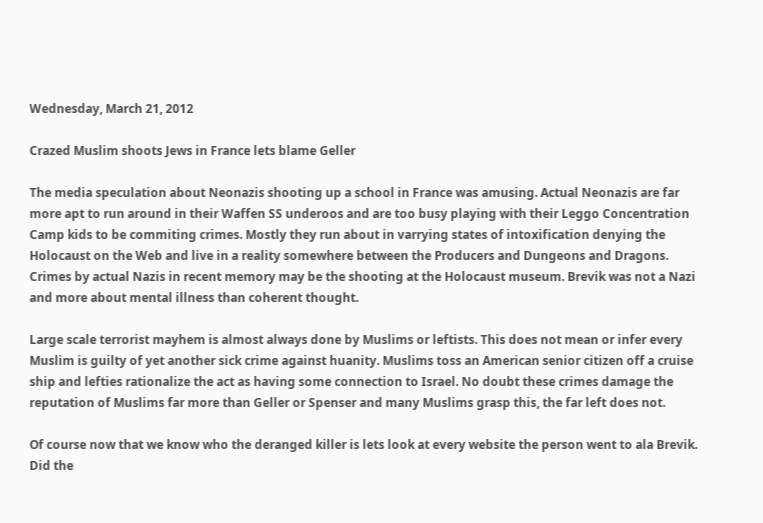Wednesday, March 21, 2012

Crazed Muslim shoots Jews in France lets blame Geller

The media speculation about Neonazis shooting up a school in France was amusing. Actual Neonazis are far more apt to run around in their Waffen SS underoos and are too busy playing with their Leggo Concentration Camp kids to be commiting crimes. Mostly they run about in varrying states of intoxification denying the Holocaust on the Web and live in a reality somewhere between the Producers and Dungeons and Dragons. Crimes by actual Nazis in recent memory may be the shooting at the Holocaust museum. Brevik was not a Nazi and more about mental illness than coherent thought.

Large scale terrorist mayhem is almost always done by Muslims or leftists. This does not mean or infer every Muslim is guilty of yet another sick crime against huanity. Muslims toss an American senior citizen off a cruise ship and lefties rationalize the act as having some connection to Israel. No doubt these crimes damage the reputation of Muslims far more than Geller or Spenser and many Muslims grasp this, the far left does not.

Of course now that we know who the deranged killer is lets look at every website the person went to ala Brevik. Did the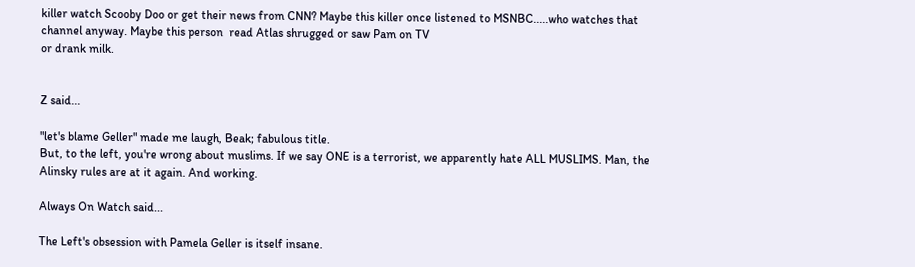killer watch Scooby Doo or get their news from CNN? Maybe this killer once listened to MSNBC.....who watches that channel anyway. Maybe this person  read Atlas shrugged or saw Pam on TV
or drank milk.


Z said...

"let's blame Geller" made me laugh, Beak; fabulous title.
But, to the left, you're wrong about muslims. If we say ONE is a terrorist, we apparently hate ALL MUSLIMS. Man, the Alinsky rules are at it again. And working.

Always On Watch said...

The Left's obsession with Pamela Geller is itself insane.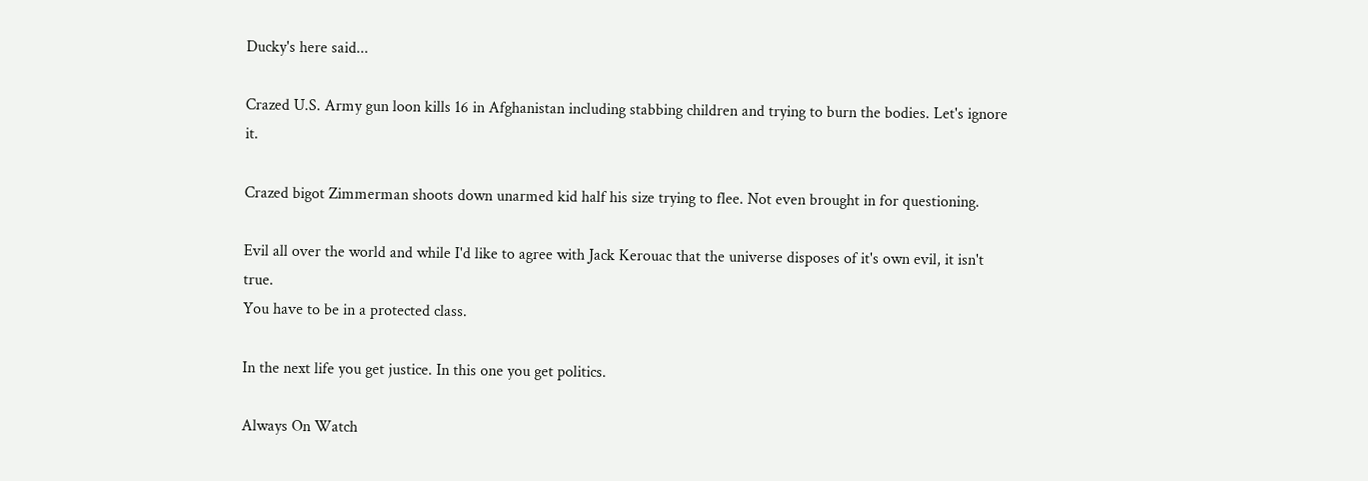Ducky's here said...

Crazed U.S. Army gun loon kills 16 in Afghanistan including stabbing children and trying to burn the bodies. Let's ignore it.

Crazed bigot Zimmerman shoots down unarmed kid half his size trying to flee. Not even brought in for questioning.

Evil all over the world and while I'd like to agree with Jack Kerouac that the universe disposes of it's own evil, it isn't true.
You have to be in a protected class.

In the next life you get justice. In this one you get politics.

Always On Watch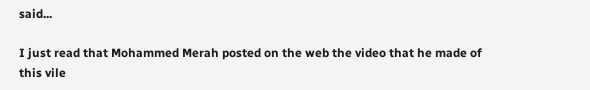said...

I just read that Mohammed Merah posted on the web the video that he made of this vile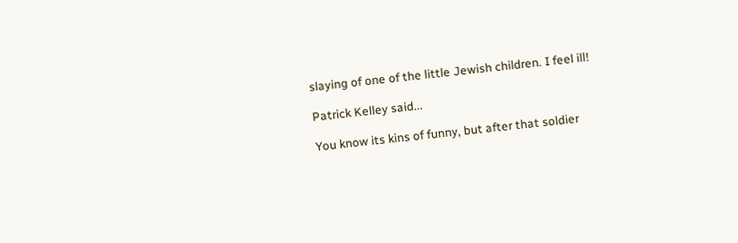slaying of one of the little Jewish children. I feel ill!

Patrick Kelley said...

You know its kins of funny, but after that soldier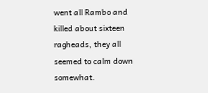went all Rambo and killed about sixteen ragheads, they all seemed to calm down somewhat.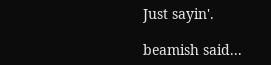Just sayin'.

beamish said...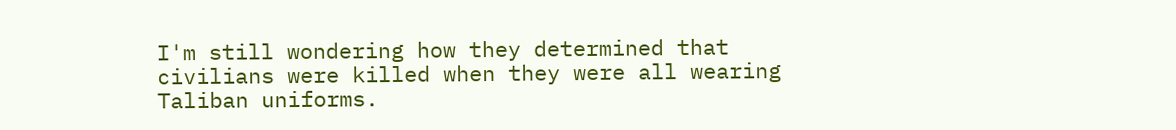I'm still wondering how they determined that civilians were killed when they were all wearing Taliban uniforms.